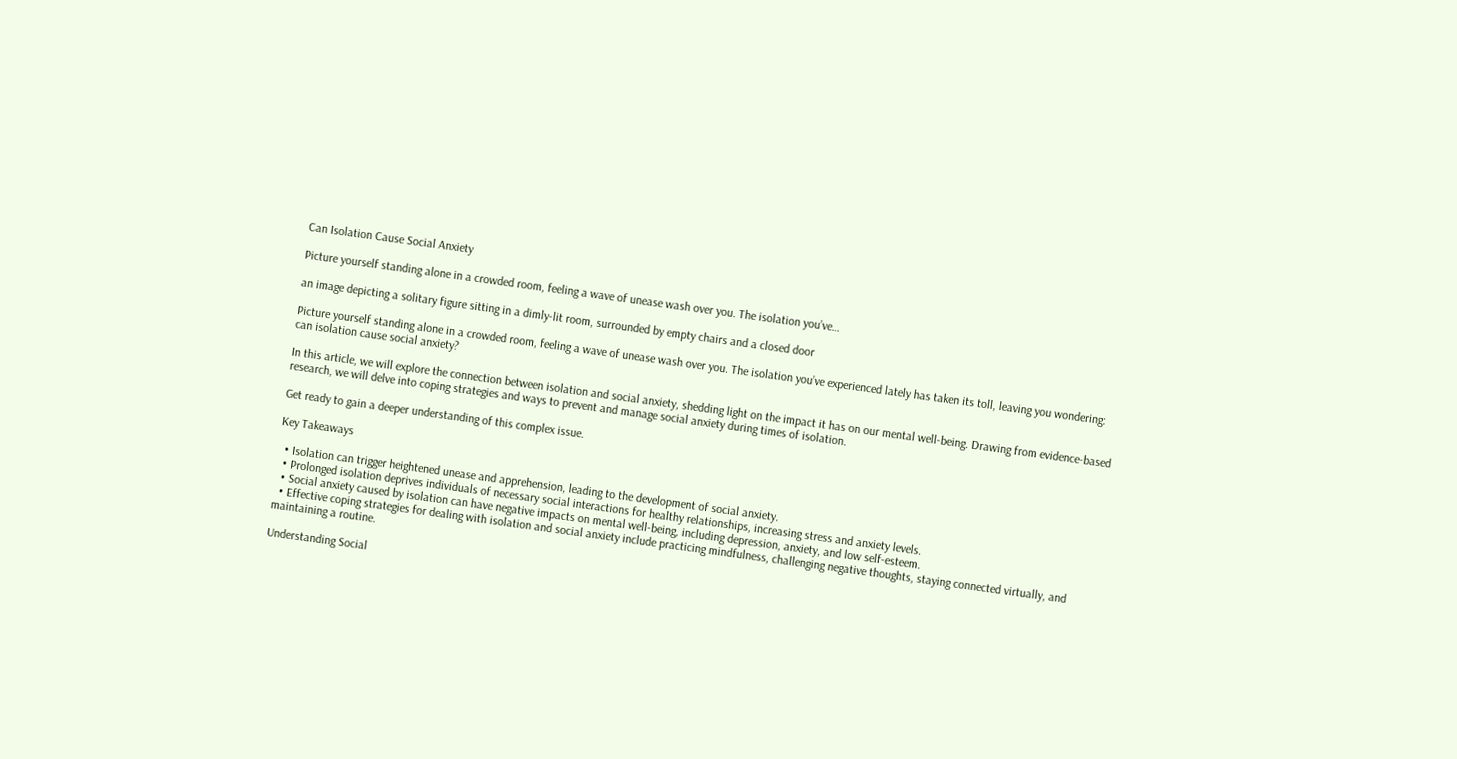Can Isolation Cause Social Anxiety

Picture yourself standing alone in a crowded room, feeling a wave of unease wash over you. The isolation you’ve…

an image depicting a solitary figure sitting in a dimly-lit room, surrounded by empty chairs and a closed door

Picture yourself standing alone in a crowded room, feeling a wave of unease wash over you. The isolation you’ve experienced lately has taken its toll, leaving you wondering: can isolation cause social anxiety?

In this article, we will explore the connection between isolation and social anxiety, shedding light on the impact it has on our mental well-being. Drawing from evidence-based research, we will delve into coping strategies and ways to prevent and manage social anxiety during times of isolation.

Get ready to gain a deeper understanding of this complex issue.

Key Takeaways

  • Isolation can trigger heightened unease and apprehension, leading to the development of social anxiety.
  • Prolonged isolation deprives individuals of necessary social interactions for healthy relationships, increasing stress and anxiety levels.
  • Social anxiety caused by isolation can have negative impacts on mental well-being, including depression, anxiety, and low self-esteem.
  • Effective coping strategies for dealing with isolation and social anxiety include practicing mindfulness, challenging negative thoughts, staying connected virtually, and maintaining a routine.

Understanding Social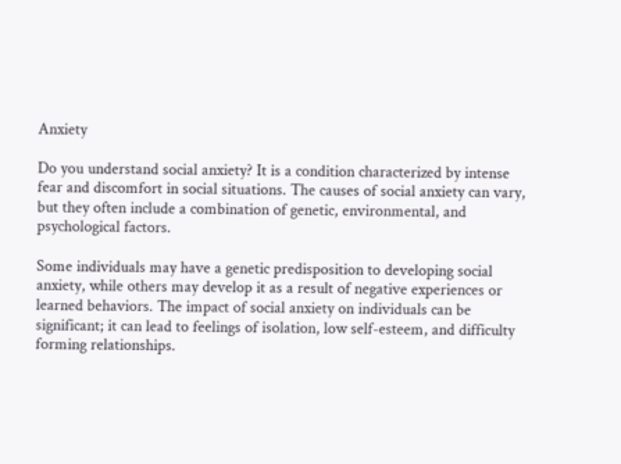Anxiety

Do you understand social anxiety? It is a condition characterized by intense fear and discomfort in social situations. The causes of social anxiety can vary, but they often include a combination of genetic, environmental, and psychological factors.

Some individuals may have a genetic predisposition to developing social anxiety, while others may develop it as a result of negative experiences or learned behaviors. The impact of social anxiety on individuals can be significant; it can lead to feelings of isolation, low self-esteem, and difficulty forming relationships.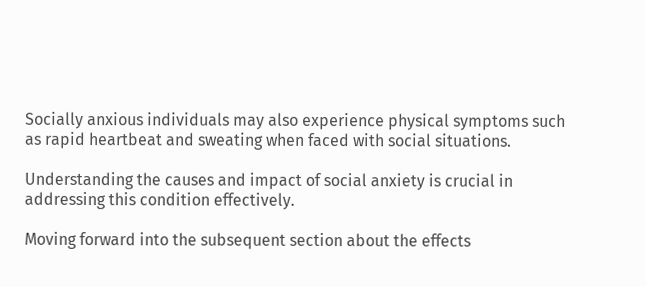Socially anxious individuals may also experience physical symptoms such as rapid heartbeat and sweating when faced with social situations.

Understanding the causes and impact of social anxiety is crucial in addressing this condition effectively.

Moving forward into the subsequent section about the effects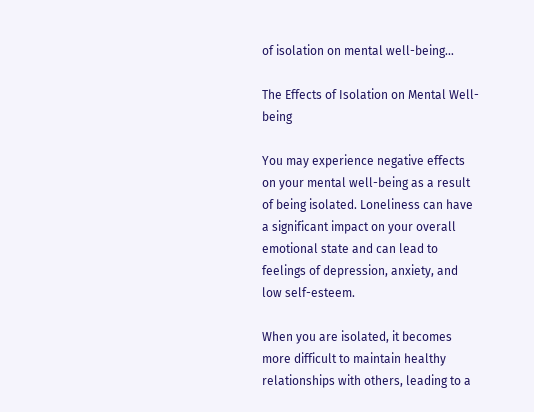of isolation on mental well-being…

The Effects of Isolation on Mental Well-being

You may experience negative effects on your mental well-being as a result of being isolated. Loneliness can have a significant impact on your overall emotional state and can lead to feelings of depression, anxiety, and low self-esteem.

When you are isolated, it becomes more difficult to maintain healthy relationships with others, leading to a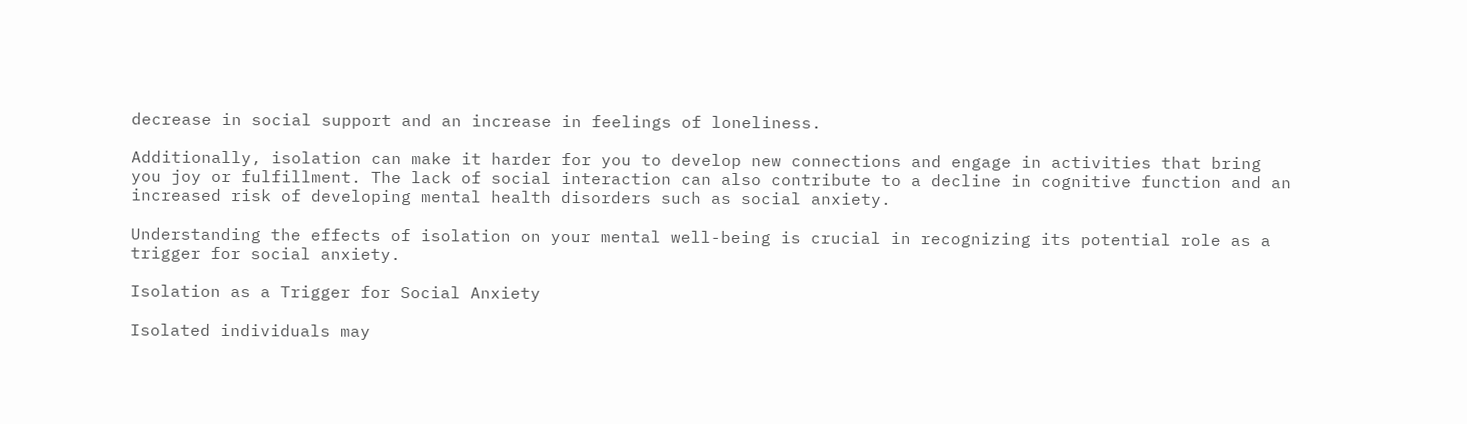decrease in social support and an increase in feelings of loneliness.

Additionally, isolation can make it harder for you to develop new connections and engage in activities that bring you joy or fulfillment. The lack of social interaction can also contribute to a decline in cognitive function and an increased risk of developing mental health disorders such as social anxiety.

Understanding the effects of isolation on your mental well-being is crucial in recognizing its potential role as a trigger for social anxiety.

Isolation as a Trigger for Social Anxiety

Isolated individuals may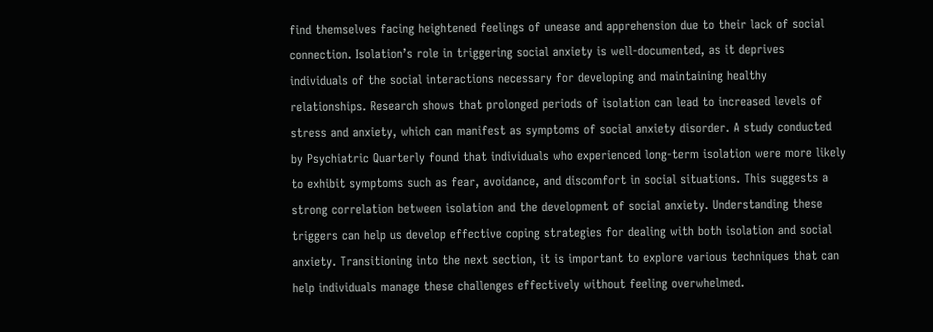find themselves facing heightened feelings of unease and apprehension due to their lack of social connection. Isolation’s role in triggering social anxiety is well-documented, as it deprives individuals of the social interactions necessary for developing and maintaining healthy relationships. Research shows that prolonged periods of isolation can lead to increased levels of stress and anxiety, which can manifest as symptoms of social anxiety disorder. A study conducted by Psychiatric Quarterly found that individuals who experienced long-term isolation were more likely to exhibit symptoms such as fear, avoidance, and discomfort in social situations. This suggests a strong correlation between isolation and the development of social anxiety. Understanding these triggers can help us develop effective coping strategies for dealing with both isolation and social anxiety. Transitioning into the next section, it is important to explore various techniques that can help individuals manage these challenges effectively without feeling overwhelmed.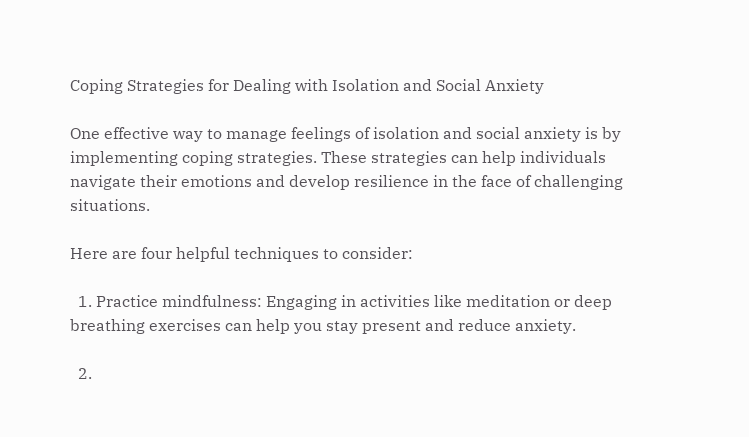Coping Strategies for Dealing with Isolation and Social Anxiety

One effective way to manage feelings of isolation and social anxiety is by implementing coping strategies. These strategies can help individuals navigate their emotions and develop resilience in the face of challenging situations.

Here are four helpful techniques to consider:

  1. Practice mindfulness: Engaging in activities like meditation or deep breathing exercises can help you stay present and reduce anxiety.

  2.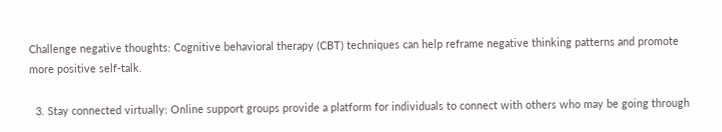Challenge negative thoughts: Cognitive behavioral therapy (CBT) techniques can help reframe negative thinking patterns and promote more positive self-talk.

  3. Stay connected virtually: Online support groups provide a platform for individuals to connect with others who may be going through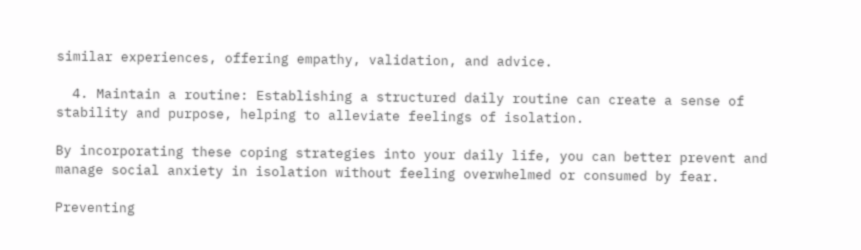similar experiences, offering empathy, validation, and advice.

  4. Maintain a routine: Establishing a structured daily routine can create a sense of stability and purpose, helping to alleviate feelings of isolation.

By incorporating these coping strategies into your daily life, you can better prevent and manage social anxiety in isolation without feeling overwhelmed or consumed by fear.

Preventing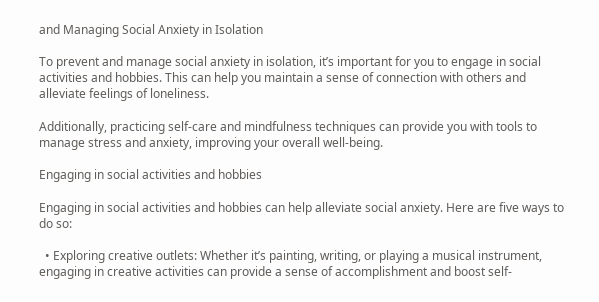and Managing Social Anxiety in Isolation

To prevent and manage social anxiety in isolation, it’s important for you to engage in social activities and hobbies. This can help you maintain a sense of connection with others and alleviate feelings of loneliness.

Additionally, practicing self-care and mindfulness techniques can provide you with tools to manage stress and anxiety, improving your overall well-being.

Engaging in social activities and hobbies

Engaging in social activities and hobbies can help alleviate social anxiety. Here are five ways to do so:

  • Exploring creative outlets: Whether it’s painting, writing, or playing a musical instrument, engaging in creative activities can provide a sense of accomplishment and boost self-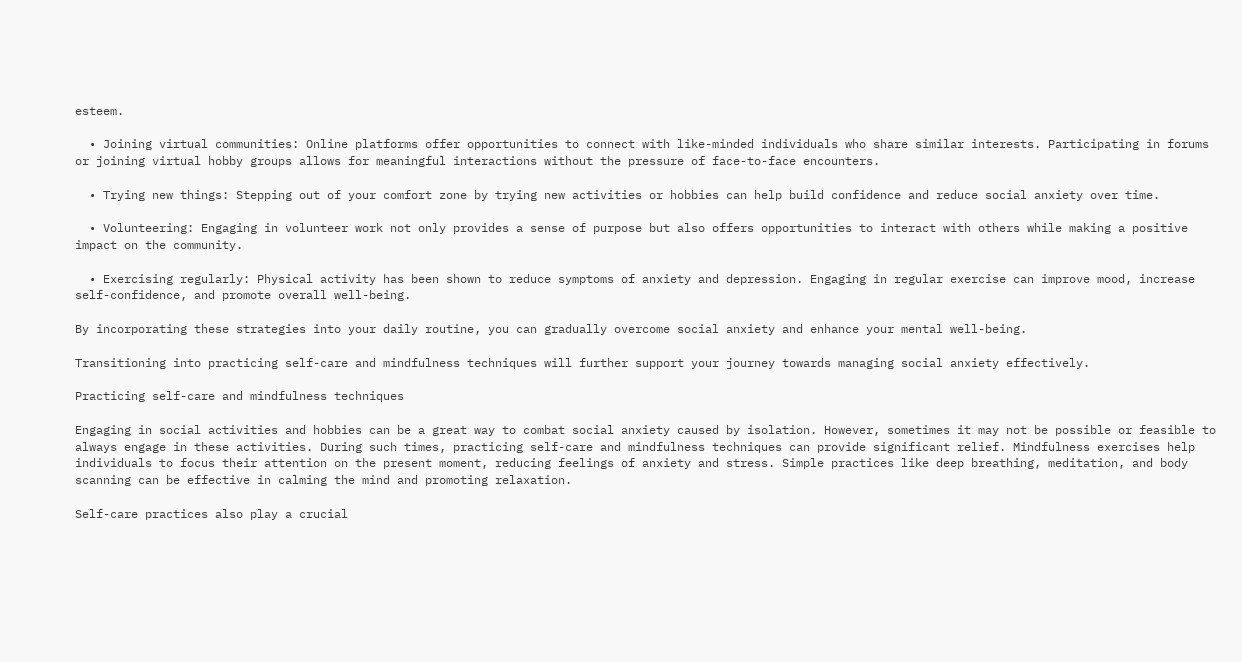esteem.

  • Joining virtual communities: Online platforms offer opportunities to connect with like-minded individuals who share similar interests. Participating in forums or joining virtual hobby groups allows for meaningful interactions without the pressure of face-to-face encounters.

  • Trying new things: Stepping out of your comfort zone by trying new activities or hobbies can help build confidence and reduce social anxiety over time.

  • Volunteering: Engaging in volunteer work not only provides a sense of purpose but also offers opportunities to interact with others while making a positive impact on the community.

  • Exercising regularly: Physical activity has been shown to reduce symptoms of anxiety and depression. Engaging in regular exercise can improve mood, increase self-confidence, and promote overall well-being.

By incorporating these strategies into your daily routine, you can gradually overcome social anxiety and enhance your mental well-being.

Transitioning into practicing self-care and mindfulness techniques will further support your journey towards managing social anxiety effectively.

Practicing self-care and mindfulness techniques

Engaging in social activities and hobbies can be a great way to combat social anxiety caused by isolation. However, sometimes it may not be possible or feasible to always engage in these activities. During such times, practicing self-care and mindfulness techniques can provide significant relief. Mindfulness exercises help individuals to focus their attention on the present moment, reducing feelings of anxiety and stress. Simple practices like deep breathing, meditation, and body scanning can be effective in calming the mind and promoting relaxation.

Self-care practices also play a crucial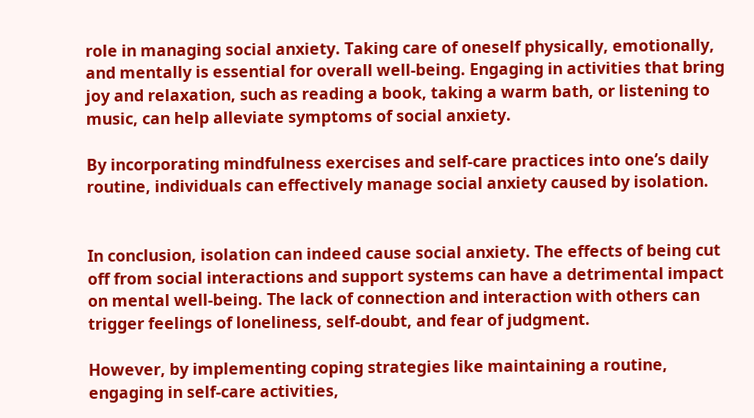role in managing social anxiety. Taking care of oneself physically, emotionally, and mentally is essential for overall well-being. Engaging in activities that bring joy and relaxation, such as reading a book, taking a warm bath, or listening to music, can help alleviate symptoms of social anxiety.

By incorporating mindfulness exercises and self-care practices into one’s daily routine, individuals can effectively manage social anxiety caused by isolation.


In conclusion, isolation can indeed cause social anxiety. The effects of being cut off from social interactions and support systems can have a detrimental impact on mental well-being. The lack of connection and interaction with others can trigger feelings of loneliness, self-doubt, and fear of judgment.

However, by implementing coping strategies like maintaining a routine, engaging in self-care activities,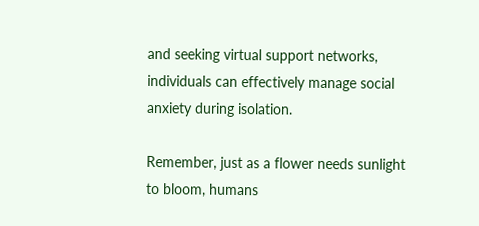and seeking virtual support networks, individuals can effectively manage social anxiety during isolation.

Remember, just as a flower needs sunlight to bloom, humans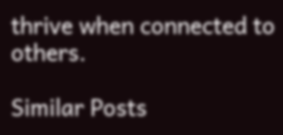thrive when connected to others.

Similar Posts